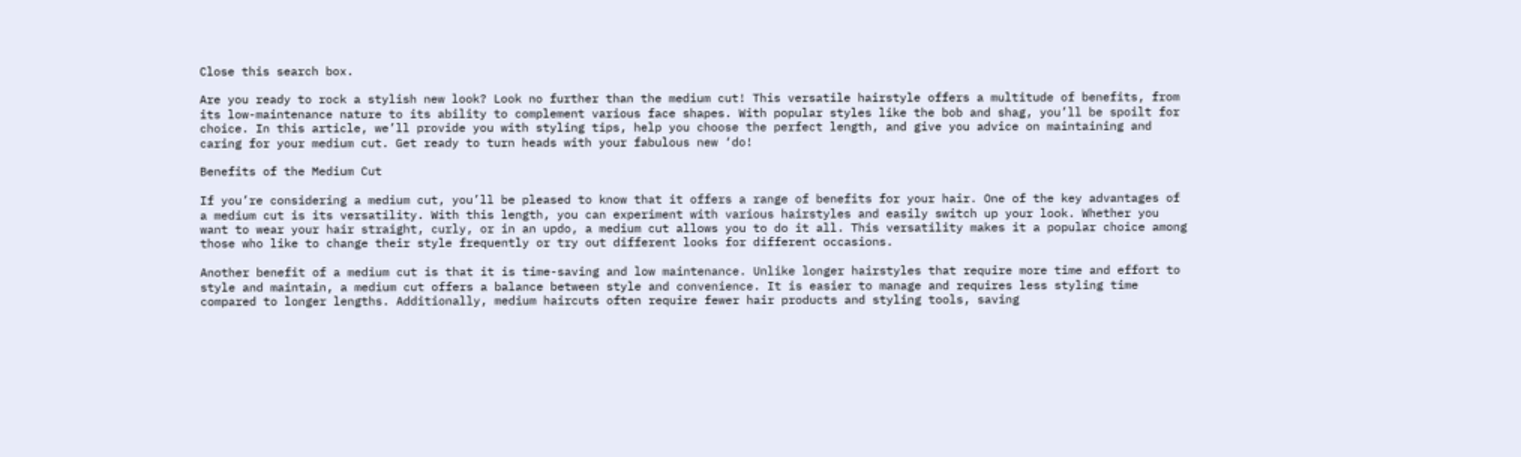Close this search box.

Are you ready to rock a stylish new look? Look no further than the medium cut! This versatile hairstyle offers a multitude of benefits, from its low-maintenance nature to its ability to complement various face shapes. With popular styles like the bob and shag, you’ll be spoilt for choice. In this article, we’ll provide you with styling tips, help you choose the perfect length, and give you advice on maintaining and caring for your medium cut. Get ready to turn heads with your fabulous new ‘do!

Benefits of the Medium Cut

If you’re considering a medium cut, you’ll be pleased to know that it offers a range of benefits for your hair. One of the key advantages of a medium cut is its versatility. With this length, you can experiment with various hairstyles and easily switch up your look. Whether you want to wear your hair straight, curly, or in an updo, a medium cut allows you to do it all. This versatility makes it a popular choice among those who like to change their style frequently or try out different looks for different occasions.

Another benefit of a medium cut is that it is time-saving and low maintenance. Unlike longer hairstyles that require more time and effort to style and maintain, a medium cut offers a balance between style and convenience. It is easier to manage and requires less styling time compared to longer lengths. Additionally, medium haircuts often require fewer hair products and styling tools, saving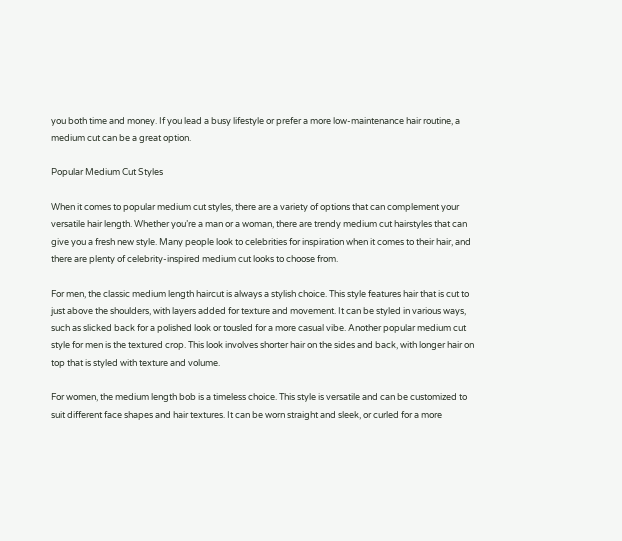you both time and money. If you lead a busy lifestyle or prefer a more low-maintenance hair routine, a medium cut can be a great option.

Popular Medium Cut Styles

When it comes to popular medium cut styles, there are a variety of options that can complement your versatile hair length. Whether you’re a man or a woman, there are trendy medium cut hairstyles that can give you a fresh new style. Many people look to celebrities for inspiration when it comes to their hair, and there are plenty of celebrity-inspired medium cut looks to choose from.

For men, the classic medium length haircut is always a stylish choice. This style features hair that is cut to just above the shoulders, with layers added for texture and movement. It can be styled in various ways, such as slicked back for a polished look or tousled for a more casual vibe. Another popular medium cut style for men is the textured crop. This look involves shorter hair on the sides and back, with longer hair on top that is styled with texture and volume.

For women, the medium length bob is a timeless choice. This style is versatile and can be customized to suit different face shapes and hair textures. It can be worn straight and sleek, or curled for a more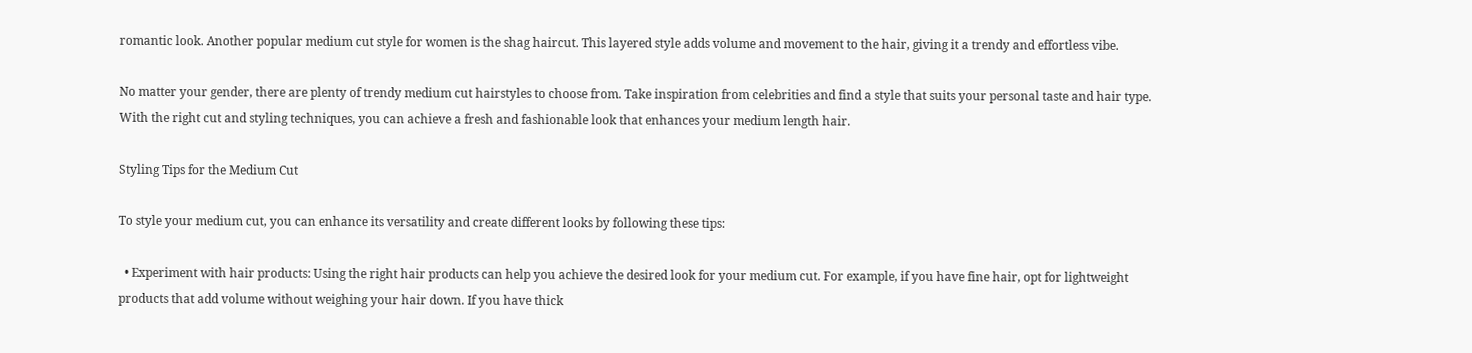romantic look. Another popular medium cut style for women is the shag haircut. This layered style adds volume and movement to the hair, giving it a trendy and effortless vibe.

No matter your gender, there are plenty of trendy medium cut hairstyles to choose from. Take inspiration from celebrities and find a style that suits your personal taste and hair type. With the right cut and styling techniques, you can achieve a fresh and fashionable look that enhances your medium length hair.

Styling Tips for the Medium Cut

To style your medium cut, you can enhance its versatility and create different looks by following these tips:

  • Experiment with hair products: Using the right hair products can help you achieve the desired look for your medium cut. For example, if you have fine hair, opt for lightweight products that add volume without weighing your hair down. If you have thick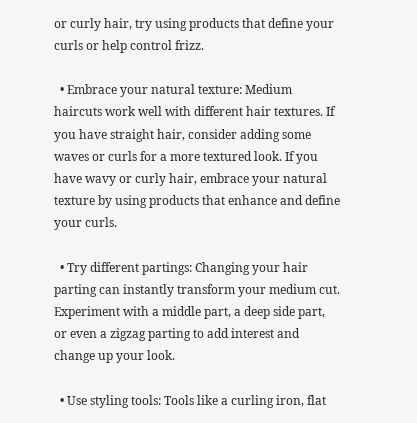or curly hair, try using products that define your curls or help control frizz.

  • Embrace your natural texture: Medium haircuts work well with different hair textures. If you have straight hair, consider adding some waves or curls for a more textured look. If you have wavy or curly hair, embrace your natural texture by using products that enhance and define your curls.

  • Try different partings: Changing your hair parting can instantly transform your medium cut. Experiment with a middle part, a deep side part, or even a zigzag parting to add interest and change up your look.

  • Use styling tools: Tools like a curling iron, flat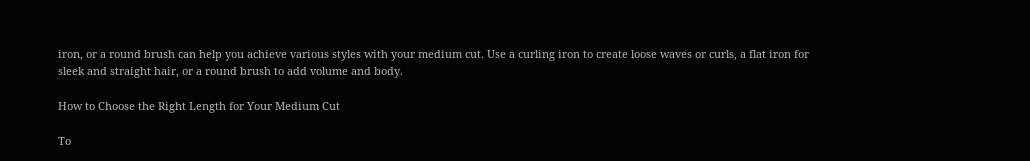iron, or a round brush can help you achieve various styles with your medium cut. Use a curling iron to create loose waves or curls, a flat iron for sleek and straight hair, or a round brush to add volume and body.

How to Choose the Right Length for Your Medium Cut

To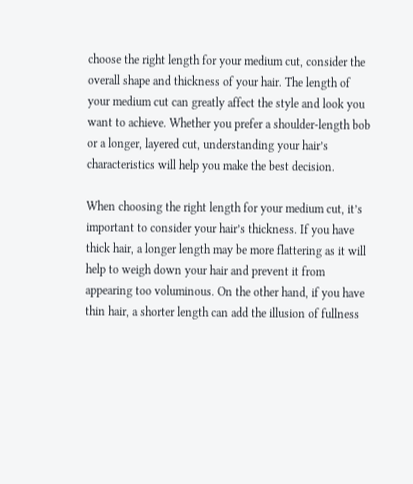choose the right length for your medium cut, consider the overall shape and thickness of your hair. The length of your medium cut can greatly affect the style and look you want to achieve. Whether you prefer a shoulder-length bob or a longer, layered cut, understanding your hair’s characteristics will help you make the best decision.

When choosing the right length for your medium cut, it’s important to consider your hair’s thickness. If you have thick hair, a longer length may be more flattering as it will help to weigh down your hair and prevent it from appearing too voluminous. On the other hand, if you have thin hair, a shorter length can add the illusion of fullness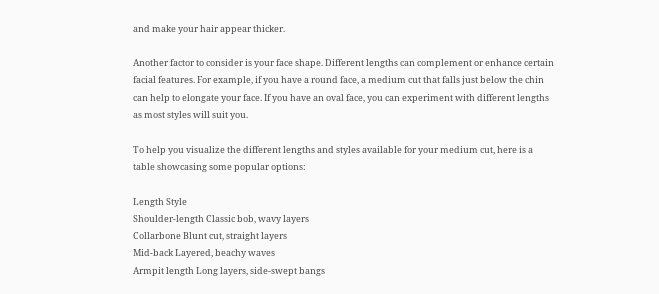and make your hair appear thicker.

Another factor to consider is your face shape. Different lengths can complement or enhance certain facial features. For example, if you have a round face, a medium cut that falls just below the chin can help to elongate your face. If you have an oval face, you can experiment with different lengths as most styles will suit you.

To help you visualize the different lengths and styles available for your medium cut, here is a table showcasing some popular options:

Length Style
Shoulder-length Classic bob, wavy layers
Collarbone Blunt cut, straight layers
Mid-back Layered, beachy waves
Armpit length Long layers, side-swept bangs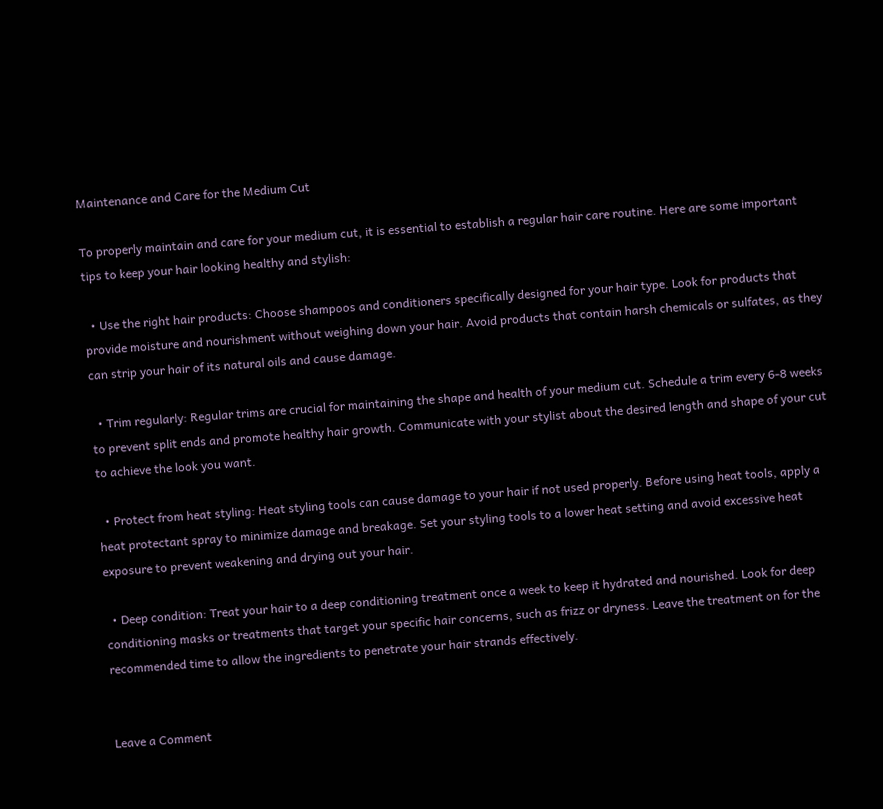Maintenance and Care for the Medium Cut

To properly maintain and care for your medium cut, it is essential to establish a regular hair care routine. Here are some important tips to keep your hair looking healthy and stylish:

  • Use the right hair products: Choose shampoos and conditioners specifically designed for your hair type. Look for products that provide moisture and nourishment without weighing down your hair. Avoid products that contain harsh chemicals or sulfates, as they can strip your hair of its natural oils and cause damage.

  • Trim regularly: Regular trims are crucial for maintaining the shape and health of your medium cut. Schedule a trim every 6-8 weeks to prevent split ends and promote healthy hair growth. Communicate with your stylist about the desired length and shape of your cut to achieve the look you want.

  • Protect from heat styling: Heat styling tools can cause damage to your hair if not used properly. Before using heat tools, apply a heat protectant spray to minimize damage and breakage. Set your styling tools to a lower heat setting and avoid excessive heat exposure to prevent weakening and drying out your hair.

  • Deep condition: Treat your hair to a deep conditioning treatment once a week to keep it hydrated and nourished. Look for deep conditioning masks or treatments that target your specific hair concerns, such as frizz or dryness. Leave the treatment on for the recommended time to allow the ingredients to penetrate your hair strands effectively.


Leave a Comment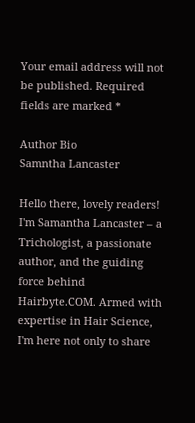Your email address will not be published. Required fields are marked *

Author Bio
Samntha Lancaster

Hello there, lovely readers! I'm Samantha Lancaster – a Trichologist, a passionate author, and the guiding force behind Hairbyte.COM. Armed with expertise in Hair Science, I'm here not only to share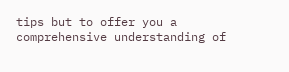tips but to offer you a comprehensive understanding of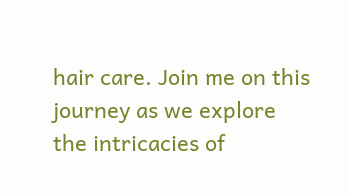hair care. Join me on this journey as we explore the intricacies of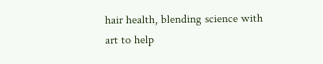hair health, blending science with art to help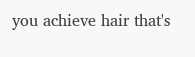you achieve hair that's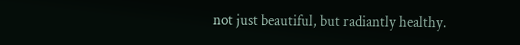not just beautiful, but radiantly healthy.